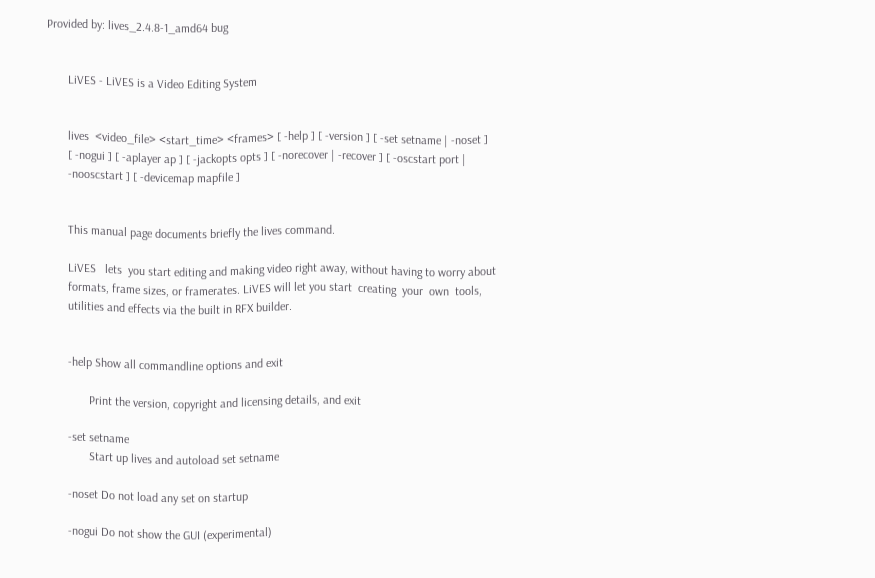Provided by: lives_2.4.8-1_amd64 bug


       LiVES - LiVES is a Video Editing System


       lives  <video_file> <start_time> <frames> [ -help ] [ -version ] [ -set setname | -noset ]
       [ -nogui ] [ -aplayer ap ] [ -jackopts opts ] [ -norecover | -recover ] [ -oscstart port |
       -nooscstart ] [ -devicemap mapfile ]


       This manual page documents briefly the lives command.

       LiVES   lets  you start editing and making video right away, without having to worry about
       formats, frame sizes, or framerates. LiVES will let you start  creating  your  own  tools,
       utilities and effects via the built in RFX builder.


       -help Show all commandline options and exit

              Print the version, copyright and licensing details, and exit

       -set setname
              Start up lives and autoload set setname

       -noset Do not load any set on startup

       -nogui Do not show the GUI (experimental)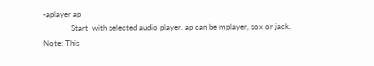-aplayer ap
              Start  with selected audio player. ap can be mplayer, sox or jack.  Note: This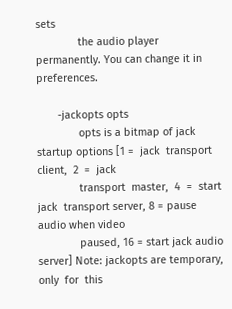sets
              the audio player permanently. You can change it in preferences.

       -jackopts opts
              opts is a bitmap of jack startup options [1 =  jack  transport  client,  2  =  jack
              transport  master,  4  =  start  jack  transport server, 8 = pause audio when video
              paused, 16 = start jack audio server] Note: jackopts are temporary, only  for  this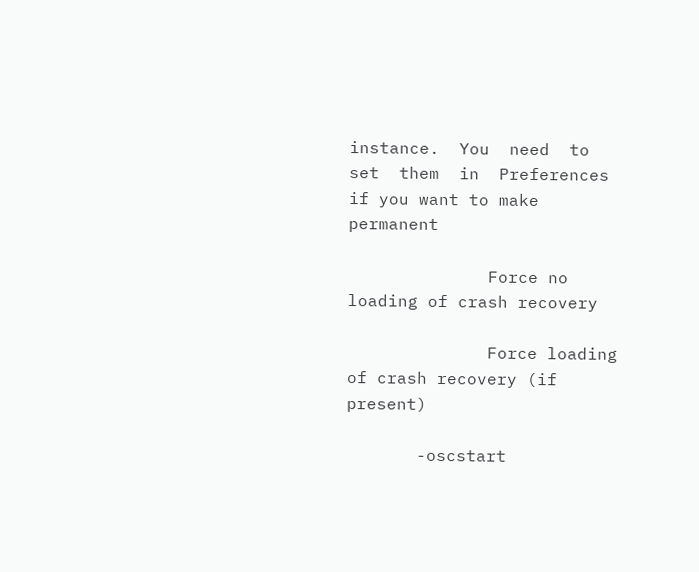instance.  You  need  to  set  them  in  Preferences  if you want to make permanent

              Force no loading of crash recovery

              Force loading of crash recovery (if present)

       -oscstart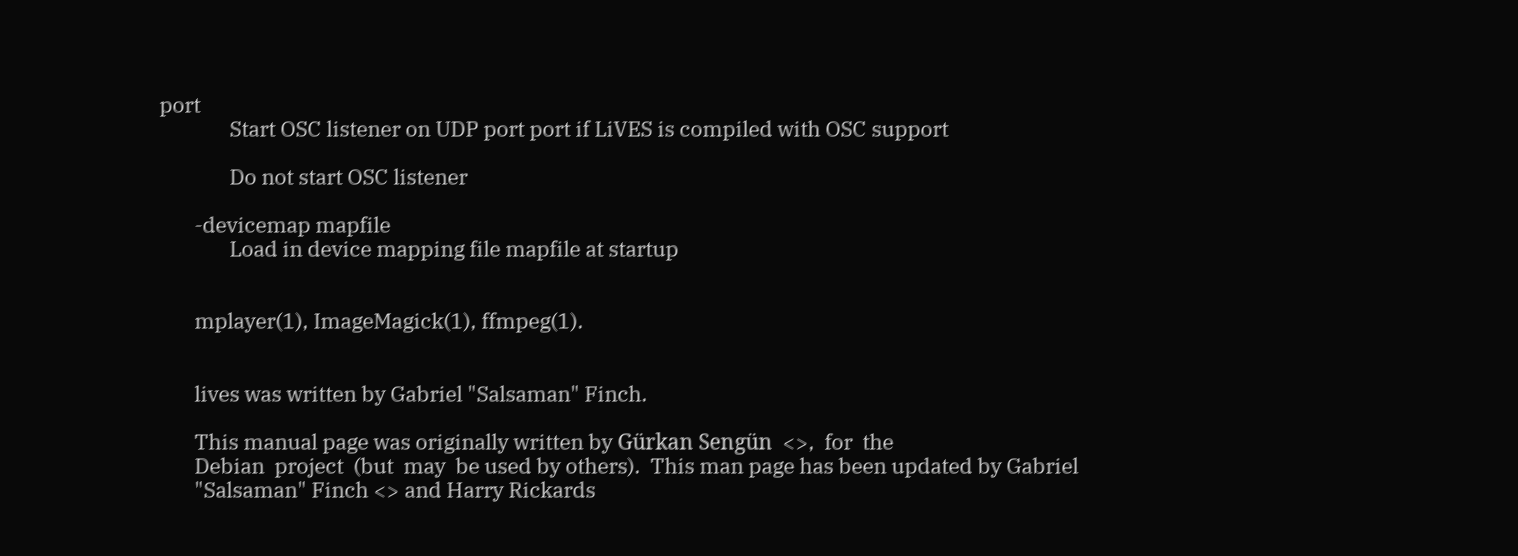port
              Start OSC listener on UDP port port if LiVES is compiled with OSC support

              Do not start OSC listener

       -devicemap mapfile
              Load in device mapping file mapfile at startup


       mplayer(1), ImageMagick(1), ffmpeg(1).


       lives was written by Gabriel "Salsaman" Finch.

       This manual page was originally written by Gürkan Sengün  <>,  for  the
       Debian  project  (but  may  be used by others).  This man page has been updated by Gabriel
       "Salsaman" Finch <> and Harry Rickards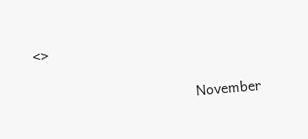<>

                                        November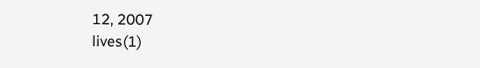12, 2007                                lives(1)